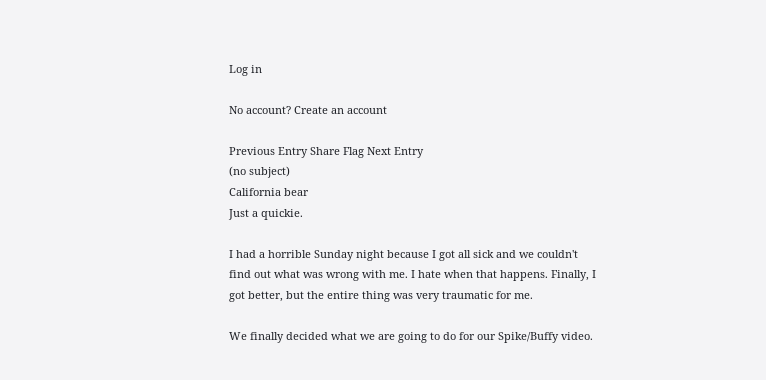Log in

No account? Create an account

Previous Entry Share Flag Next Entry
(no subject)
California bear
Just a quickie.

I had a horrible Sunday night because I got all sick and we couldn't find out what was wrong with me. I hate when that happens. Finally, I got better, but the entire thing was very traumatic for me.

We finally decided what we are going to do for our Spike/Buffy video.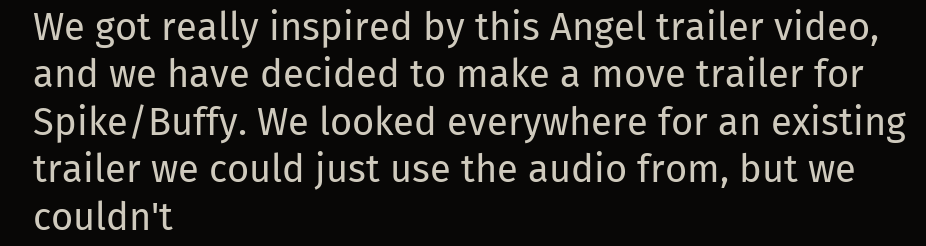We got really inspired by this Angel trailer video, and we have decided to make a move trailer for Spike/Buffy. We looked everywhere for an existing trailer we could just use the audio from, but we couldn't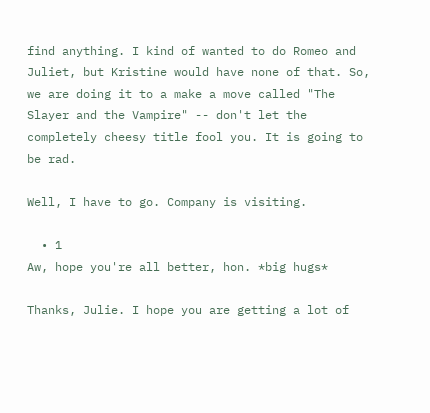find anything. I kind of wanted to do Romeo and Juliet, but Kristine would have none of that. So, we are doing it to a make a move called "The Slayer and the Vampire" -- don't let the completely cheesy title fool you. It is going to be rad.

Well, I have to go. Company is visiting.

  • 1
Aw, hope you're all better, hon. *big hugs*

Thanks, Julie. I hope you are getting a lot of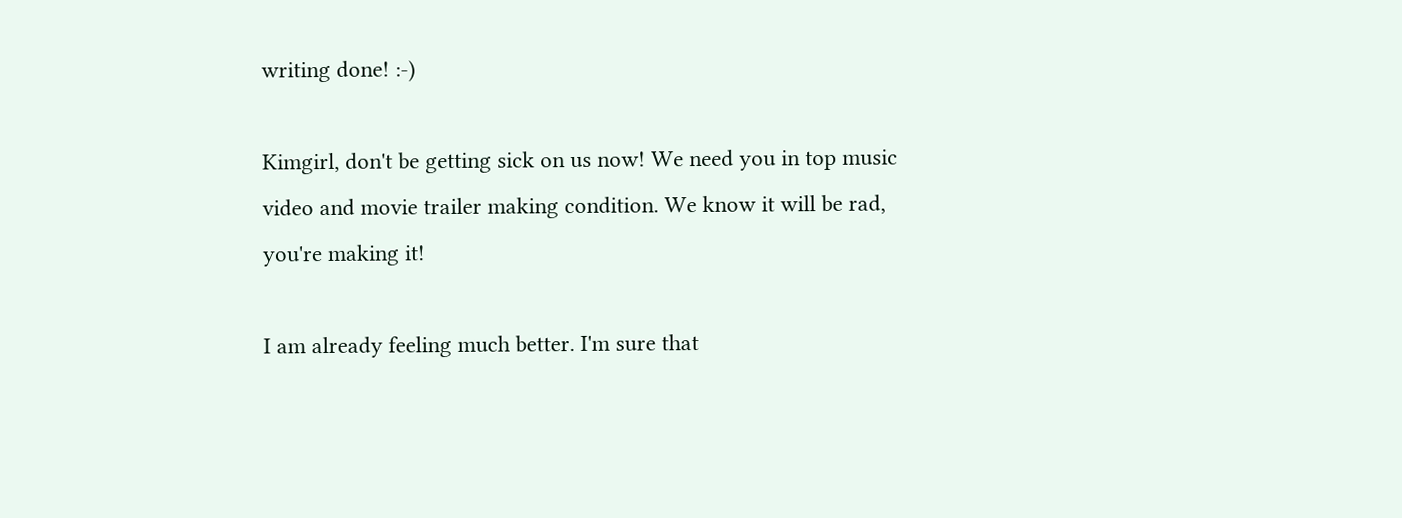writing done! :-)

Kimgirl, don't be getting sick on us now! We need you in top music video and movie trailer making condition. We know it will be rad, you're making it!

I am already feeling much better. I'm sure that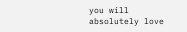you will absolutely love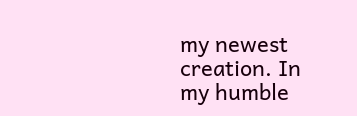my newest creation. In my humble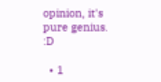opinion, it's pure genius. :D

  • 1